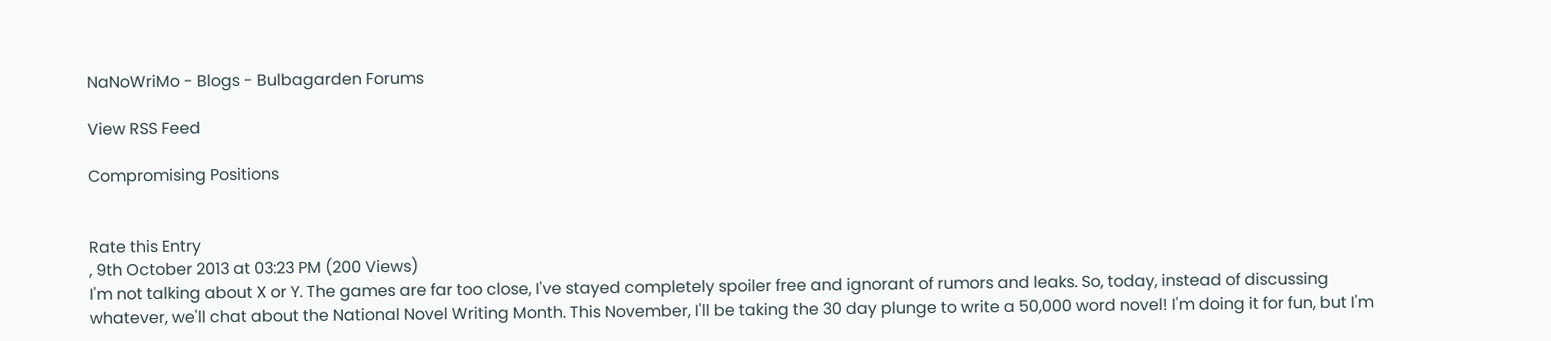NaNoWriMo - Blogs - Bulbagarden Forums

View RSS Feed

Compromising Positions


Rate this Entry
, 9th October 2013 at 03:23 PM (200 Views)
I'm not talking about X or Y. The games are far too close, I've stayed completely spoiler free and ignorant of rumors and leaks. So, today, instead of discussing whatever, we'll chat about the National Novel Writing Month. This November, I'll be taking the 30 day plunge to write a 50,000 word novel! I'm doing it for fun, but I'm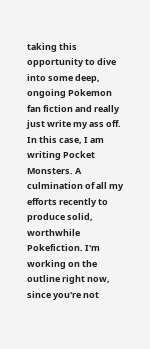taking this opportunity to dive into some deep, ongoing Pokemon fan fiction and really just write my ass off. In this case, I am writing Pocket Monsters. A culmination of all my efforts recently to produce solid, worthwhile Pokefiction. I'm working on the outline right now, since you're not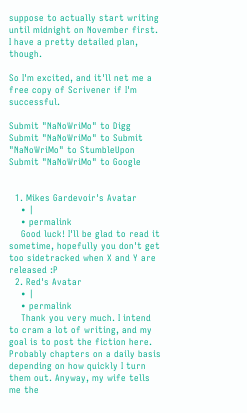suppose to actually start writing until midnight on November first. I have a pretty detailed plan, though.

So I'm excited, and it'll net me a free copy of Scrivener if I'm successful.

Submit "NaNoWriMo" to Digg Submit "NaNoWriMo" to Submit "NaNoWriMo" to StumbleUpon Submit "NaNoWriMo" to Google


  1. Mikes Gardevoir's Avatar
    • |
    • permalink
    Good luck! I'll be glad to read it sometime, hopefully you don't get too sidetracked when X and Y are released :P
  2. Red's Avatar
    • |
    • permalink
    Thank you very much. I intend to cram a lot of writing, and my goal is to post the fiction here. Probably chapters on a daily basis depending on how quickly I turn them out. Anyway, my wife tells me the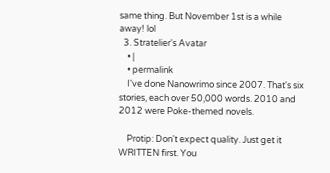same thing. But November 1st is a while away! lol
  3. Stratelier's Avatar
    • |
    • permalink
    I've done Nanowrimo since 2007. That's six stories, each over 50,000 words. 2010 and 2012 were Poke-themed novels.

    Protip: Don't expect quality. Just get it WRITTEN first. You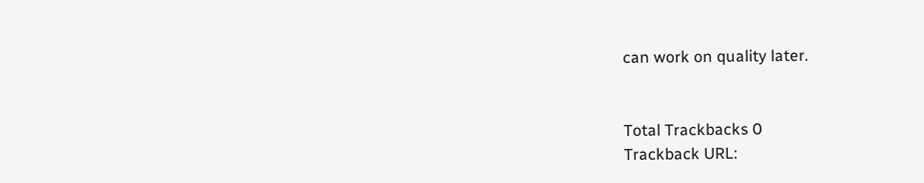can work on quality later.


Total Trackbacks 0
Trackback URL: